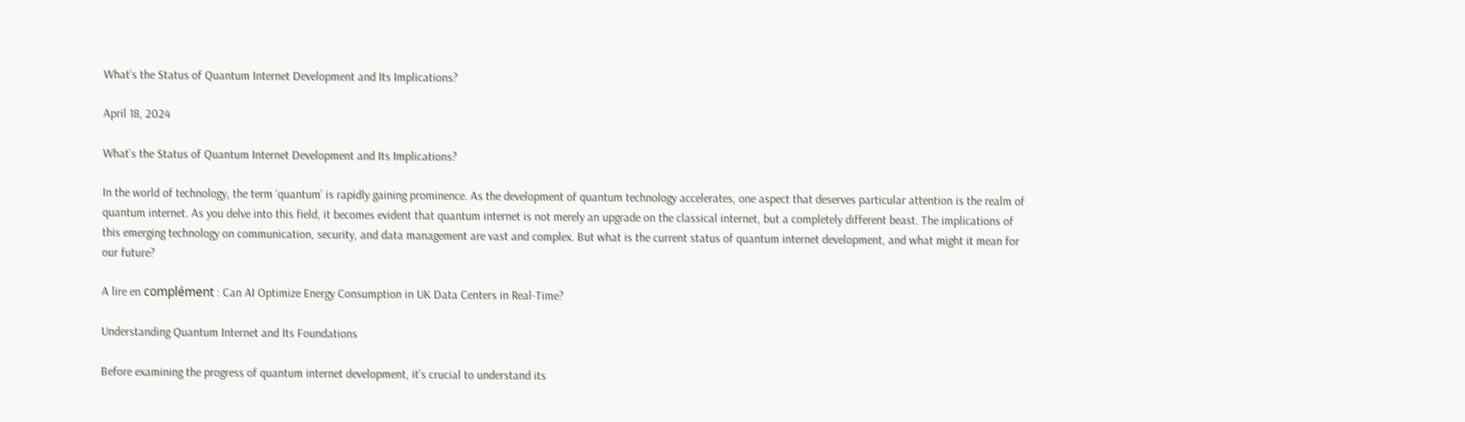What’s the Status of Quantum Internet Development and Its Implications?

April 18, 2024

What’s the Status of Quantum Internet Development and Its Implications?

In the world of technology, the term ‘quantum’ is rapidly gaining prominence. As the development of quantum technology accelerates, one aspect that deserves particular attention is the realm of quantum internet. As you delve into this field, it becomes evident that quantum internet is not merely an upgrade on the classical internet, but a completely different beast. The implications of this emerging technology on communication, security, and data management are vast and complex. But what is the current status of quantum internet development, and what might it mean for our future?

A lire en complément : Can AI Optimize Energy Consumption in UK Data Centers in Real-Time?

Understanding Quantum Internet and Its Foundations

Before examining the progress of quantum internet development, it’s crucial to understand its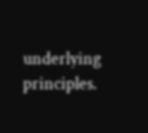underlying principles.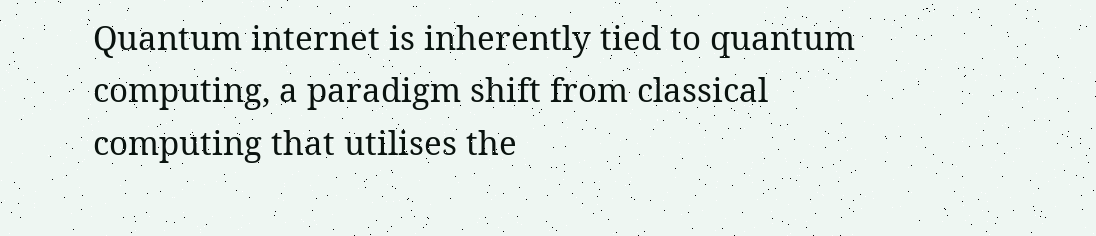Quantum internet is inherently tied to quantum computing, a paradigm shift from classical computing that utilises the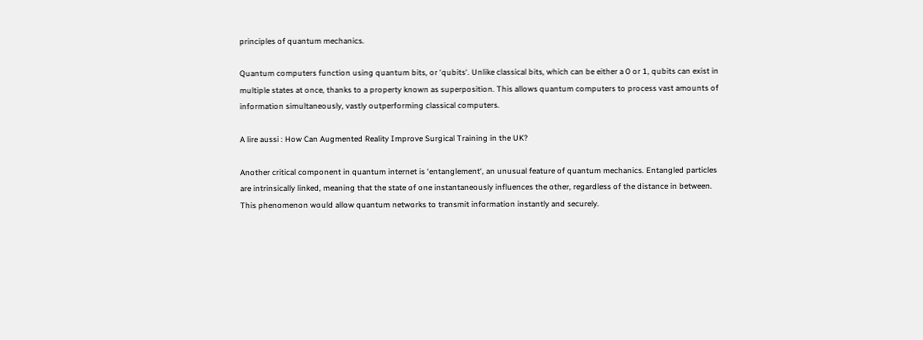principles of quantum mechanics.

Quantum computers function using quantum bits, or ‘qubits‘. Unlike classical bits, which can be either a 0 or 1, qubits can exist in multiple states at once, thanks to a property known as superposition. This allows quantum computers to process vast amounts of information simultaneously, vastly outperforming classical computers.

A lire aussi : How Can Augmented Reality Improve Surgical Training in the UK?

Another critical component in quantum internet is ‘entanglement‘, an unusual feature of quantum mechanics. Entangled particles are intrinsically linked, meaning that the state of one instantaneously influences the other, regardless of the distance in between. This phenomenon would allow quantum networks to transmit information instantly and securely.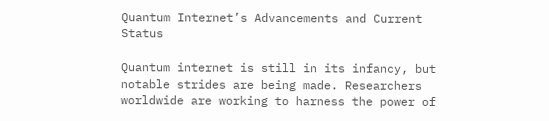Quantum Internet’s Advancements and Current Status

Quantum internet is still in its infancy, but notable strides are being made. Researchers worldwide are working to harness the power of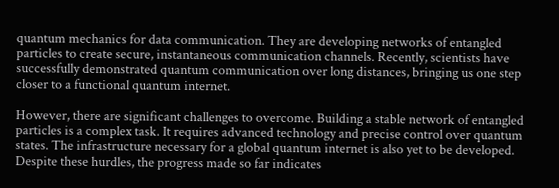quantum mechanics for data communication. They are developing networks of entangled particles to create secure, instantaneous communication channels. Recently, scientists have successfully demonstrated quantum communication over long distances, bringing us one step closer to a functional quantum internet.

However, there are significant challenges to overcome. Building a stable network of entangled particles is a complex task. It requires advanced technology and precise control over quantum states. The infrastructure necessary for a global quantum internet is also yet to be developed. Despite these hurdles, the progress made so far indicates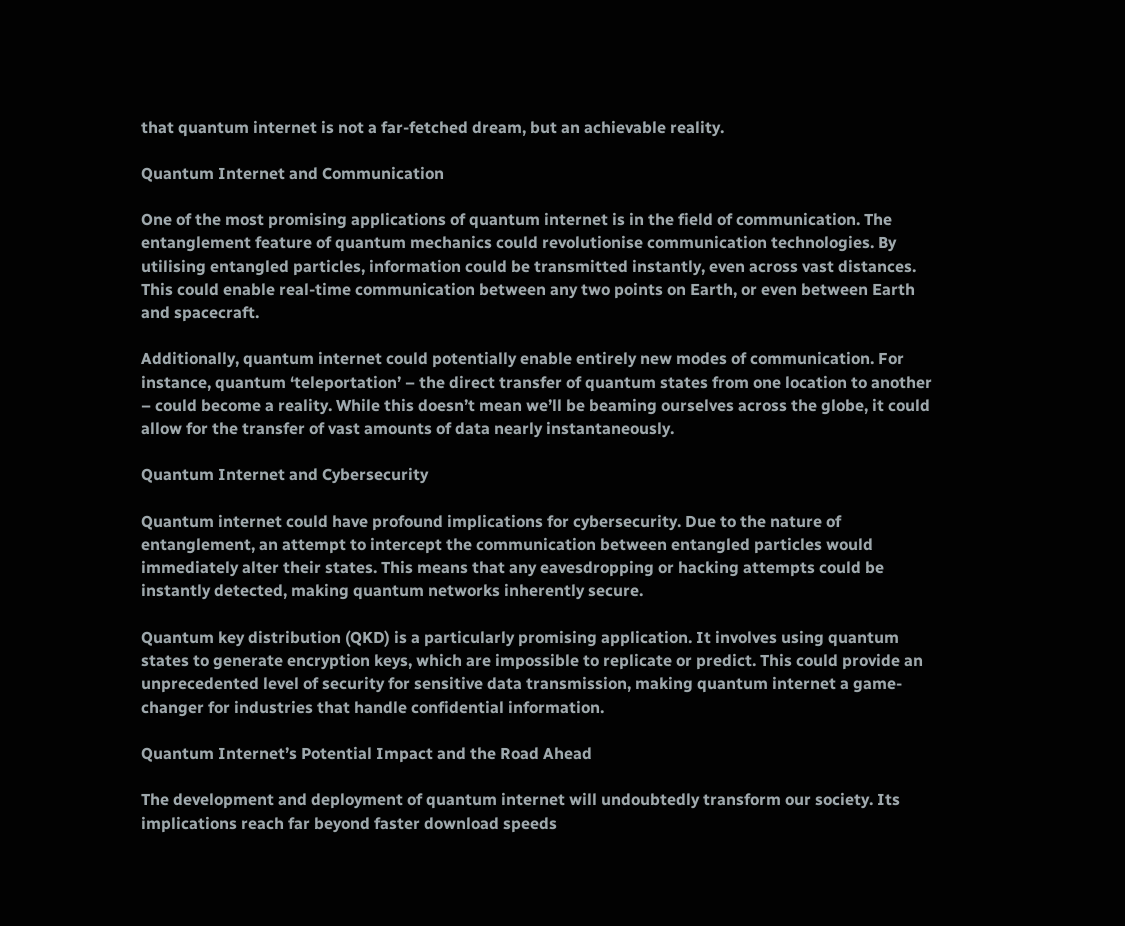that quantum internet is not a far-fetched dream, but an achievable reality.

Quantum Internet and Communication

One of the most promising applications of quantum internet is in the field of communication. The entanglement feature of quantum mechanics could revolutionise communication technologies. By utilising entangled particles, information could be transmitted instantly, even across vast distances. This could enable real-time communication between any two points on Earth, or even between Earth and spacecraft.

Additionally, quantum internet could potentially enable entirely new modes of communication. For instance, quantum ‘teleportation’ – the direct transfer of quantum states from one location to another – could become a reality. While this doesn’t mean we’ll be beaming ourselves across the globe, it could allow for the transfer of vast amounts of data nearly instantaneously.

Quantum Internet and Cybersecurity

Quantum internet could have profound implications for cybersecurity. Due to the nature of entanglement, an attempt to intercept the communication between entangled particles would immediately alter their states. This means that any eavesdropping or hacking attempts could be instantly detected, making quantum networks inherently secure.

Quantum key distribution (QKD) is a particularly promising application. It involves using quantum states to generate encryption keys, which are impossible to replicate or predict. This could provide an unprecedented level of security for sensitive data transmission, making quantum internet a game-changer for industries that handle confidential information.

Quantum Internet’s Potential Impact and the Road Ahead

The development and deployment of quantum internet will undoubtedly transform our society. Its implications reach far beyond faster download speeds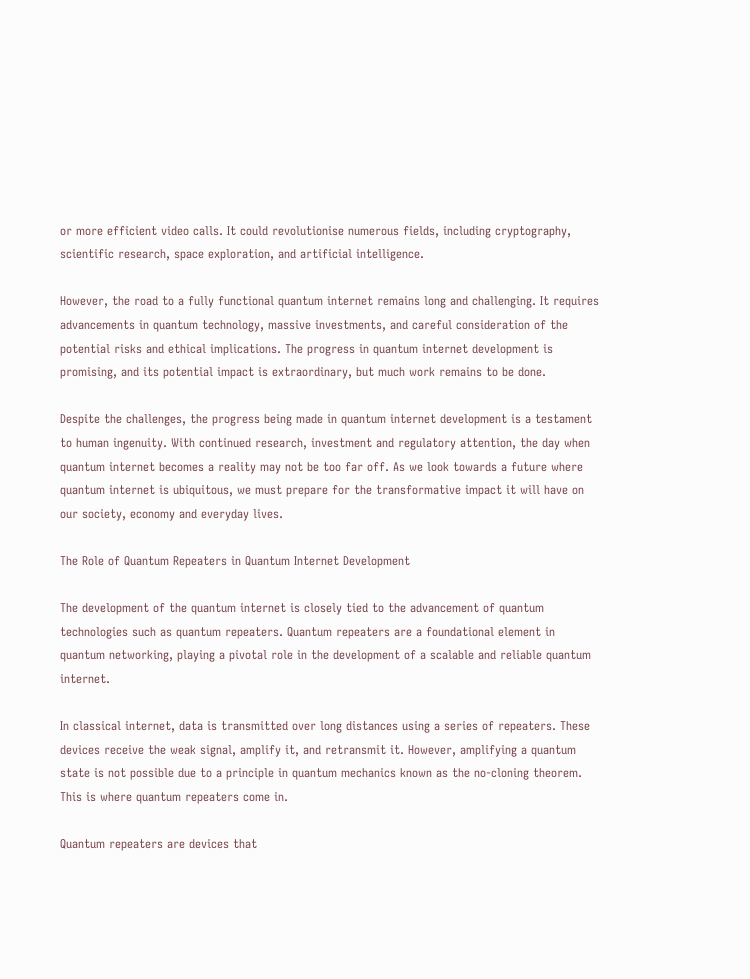or more efficient video calls. It could revolutionise numerous fields, including cryptography, scientific research, space exploration, and artificial intelligence.

However, the road to a fully functional quantum internet remains long and challenging. It requires advancements in quantum technology, massive investments, and careful consideration of the potential risks and ethical implications. The progress in quantum internet development is promising, and its potential impact is extraordinary, but much work remains to be done.

Despite the challenges, the progress being made in quantum internet development is a testament to human ingenuity. With continued research, investment and regulatory attention, the day when quantum internet becomes a reality may not be too far off. As we look towards a future where quantum internet is ubiquitous, we must prepare for the transformative impact it will have on our society, economy and everyday lives.

The Role of Quantum Repeaters in Quantum Internet Development

The development of the quantum internet is closely tied to the advancement of quantum technologies such as quantum repeaters. Quantum repeaters are a foundational element in quantum networking, playing a pivotal role in the development of a scalable and reliable quantum internet.

In classical internet, data is transmitted over long distances using a series of repeaters. These devices receive the weak signal, amplify it, and retransmit it. However, amplifying a quantum state is not possible due to a principle in quantum mechanics known as the no-cloning theorem. This is where quantum repeaters come in.

Quantum repeaters are devices that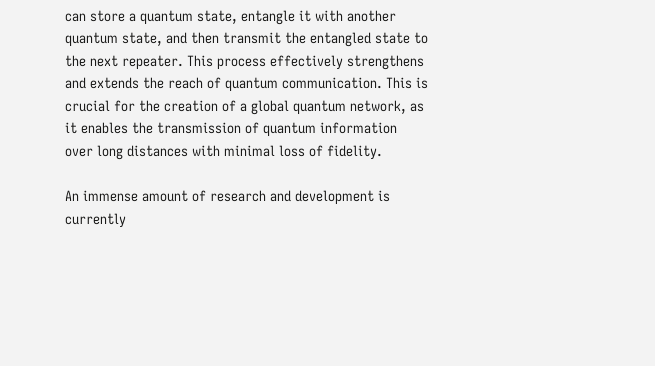can store a quantum state, entangle it with another quantum state, and then transmit the entangled state to the next repeater. This process effectively strengthens and extends the reach of quantum communication. This is crucial for the creation of a global quantum network, as it enables the transmission of quantum information over long distances with minimal loss of fidelity.

An immense amount of research and development is currently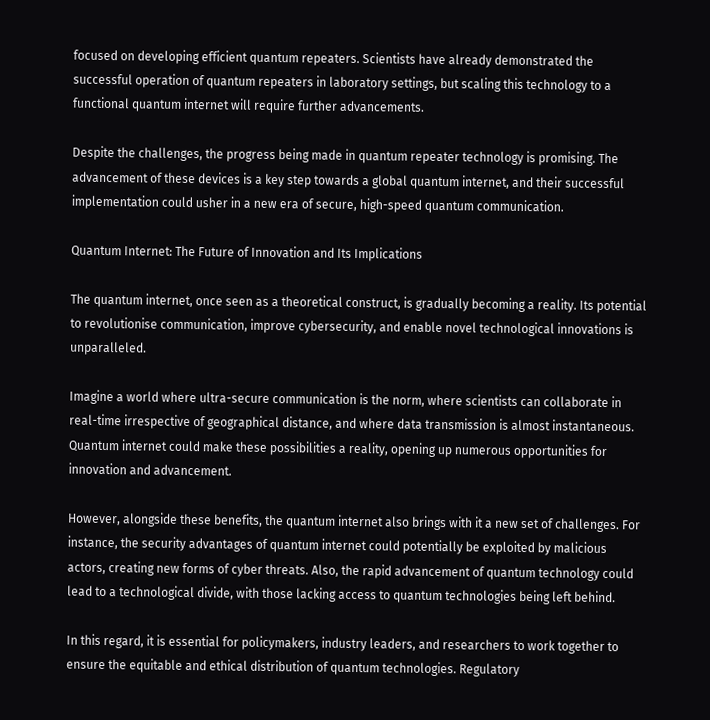focused on developing efficient quantum repeaters. Scientists have already demonstrated the successful operation of quantum repeaters in laboratory settings, but scaling this technology to a functional quantum internet will require further advancements.

Despite the challenges, the progress being made in quantum repeater technology is promising. The advancement of these devices is a key step towards a global quantum internet, and their successful implementation could usher in a new era of secure, high-speed quantum communication.

Quantum Internet: The Future of Innovation and Its Implications

The quantum internet, once seen as a theoretical construct, is gradually becoming a reality. Its potential to revolutionise communication, improve cybersecurity, and enable novel technological innovations is unparalleled.

Imagine a world where ultra-secure communication is the norm, where scientists can collaborate in real-time irrespective of geographical distance, and where data transmission is almost instantaneous. Quantum internet could make these possibilities a reality, opening up numerous opportunities for innovation and advancement.

However, alongside these benefits, the quantum internet also brings with it a new set of challenges. For instance, the security advantages of quantum internet could potentially be exploited by malicious actors, creating new forms of cyber threats. Also, the rapid advancement of quantum technology could lead to a technological divide, with those lacking access to quantum technologies being left behind.

In this regard, it is essential for policymakers, industry leaders, and researchers to work together to ensure the equitable and ethical distribution of quantum technologies. Regulatory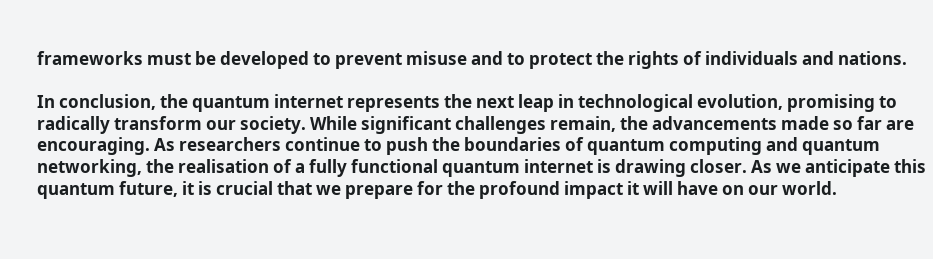frameworks must be developed to prevent misuse and to protect the rights of individuals and nations.

In conclusion, the quantum internet represents the next leap in technological evolution, promising to radically transform our society. While significant challenges remain, the advancements made so far are encouraging. As researchers continue to push the boundaries of quantum computing and quantum networking, the realisation of a fully functional quantum internet is drawing closer. As we anticipate this quantum future, it is crucial that we prepare for the profound impact it will have on our world.